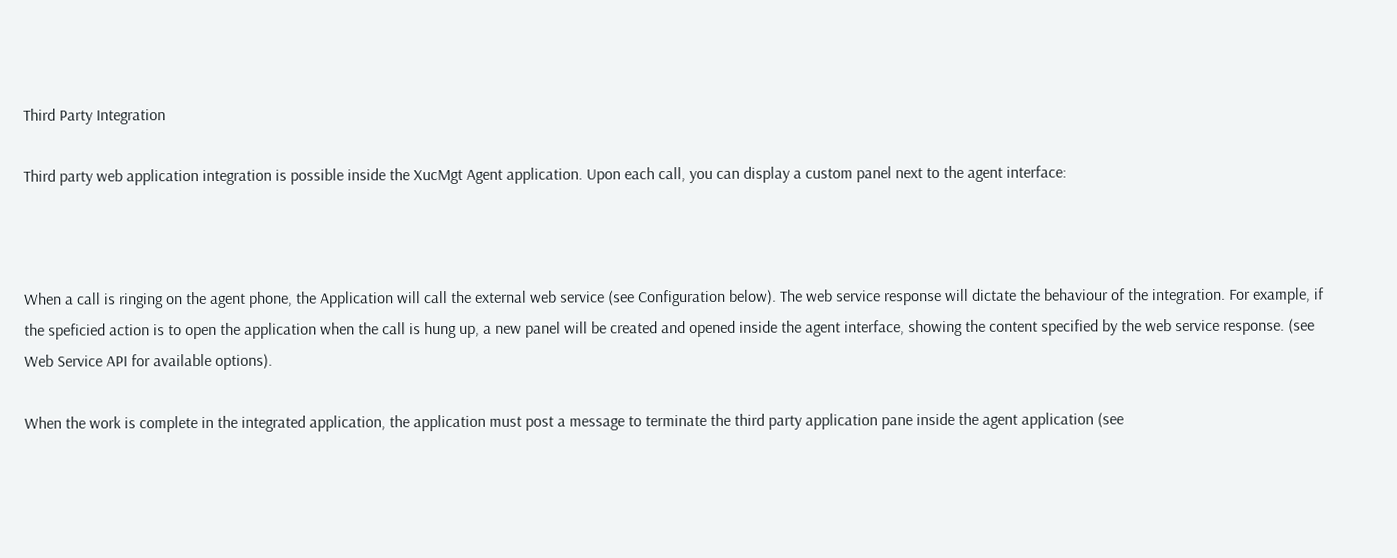Third Party Integration

Third party web application integration is possible inside the XucMgt Agent application. Upon each call, you can display a custom panel next to the agent interface:



When a call is ringing on the agent phone, the Application will call the external web service (see Configuration below). The web service response will dictate the behaviour of the integration. For example, if the speficied action is to open the application when the call is hung up, a new panel will be created and opened inside the agent interface, showing the content specified by the web service response. (see Web Service API for available options).

When the work is complete in the integrated application, the application must post a message to terminate the third party application pane inside the agent application (see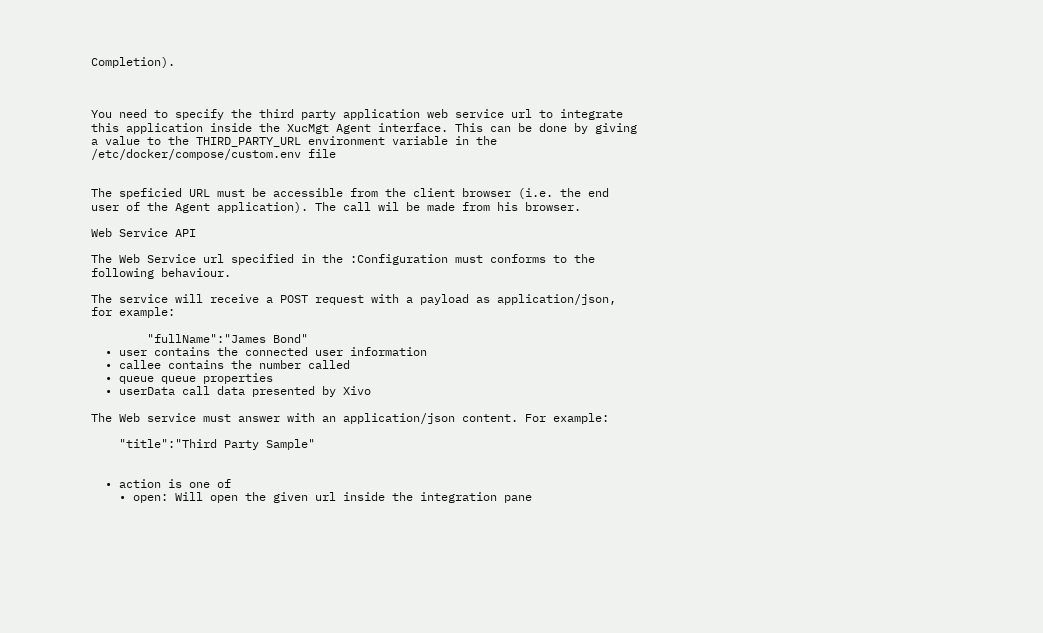Completion).



You need to specify the third party application web service url to integrate this application inside the XucMgt Agent interface. This can be done by giving a value to the THIRD_PARTY_URL environment variable in the /etc/docker/compose/custom.env file


The speficied URL must be accessible from the client browser (i.e. the end user of the Agent application). The call wil be made from his browser.

Web Service API

The Web Service url specified in the :Configuration must conforms to the following behaviour.

The service will receive a POST request with a payload as application/json, for example:

        "fullName":"James Bond"
  • user contains the connected user information
  • callee contains the number called
  • queue queue properties
  • userData call data presented by Xivo

The Web service must answer with an application/json content. For example:

    "title":"Third Party Sample"


  • action is one of
    • open: Will open the given url inside the integration pane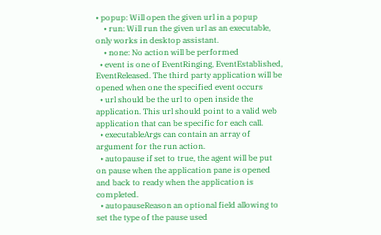• popup: Will open the given url in a popup
    • run: Will run the given url as an executable, only works in desktop assistant.
    • none: No action will be performed
  • event is one of EventRinging, EventEstablished, EventReleased. The third party application will be opened when one the specified event occurs
  • url should be the url to open inside the application. This url should point to a valid web application that can be specific for each call.
  • executableArgs can contain an array of argument for the run action.
  • autopause if set to true, the agent will be put on pause when the application pane is opened and back to ready when the application is completed.
  • autopauseReason an optional field allowing to set the type of the pause used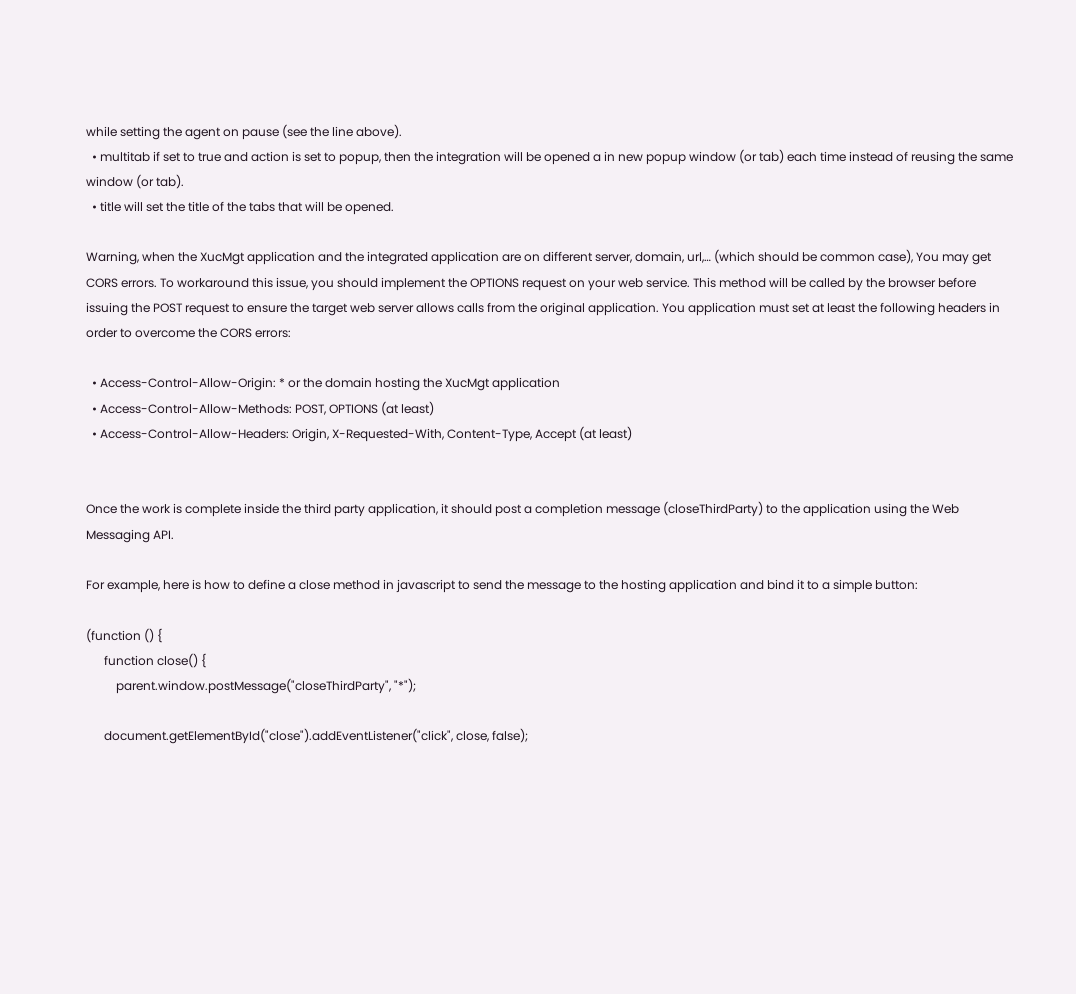while setting the agent on pause (see the line above).
  • multitab if set to true and action is set to popup, then the integration will be opened a in new popup window (or tab) each time instead of reusing the same window (or tab).
  • title will set the title of the tabs that will be opened.

Warning, when the XucMgt application and the integrated application are on different server, domain, url,… (which should be common case), You may get CORS errors. To workaround this issue, you should implement the OPTIONS request on your web service. This method will be called by the browser before issuing the POST request to ensure the target web server allows calls from the original application. You application must set at least the following headers in order to overcome the CORS errors:

  • Access-Control-Allow-Origin: * or the domain hosting the XucMgt application
  • Access-Control-Allow-Methods: POST, OPTIONS (at least)
  • Access-Control-Allow-Headers: Origin, X-Requested-With, Content-Type, Accept (at least)


Once the work is complete inside the third party application, it should post a completion message (closeThirdParty) to the application using the Web Messaging API.

For example, here is how to define a close method in javascript to send the message to the hosting application and bind it to a simple button:

(function () {
      function close() {
          parent.window.postMessage("closeThirdParty", "*");

      document.getElementById("close").addEventListener("click", close, false);